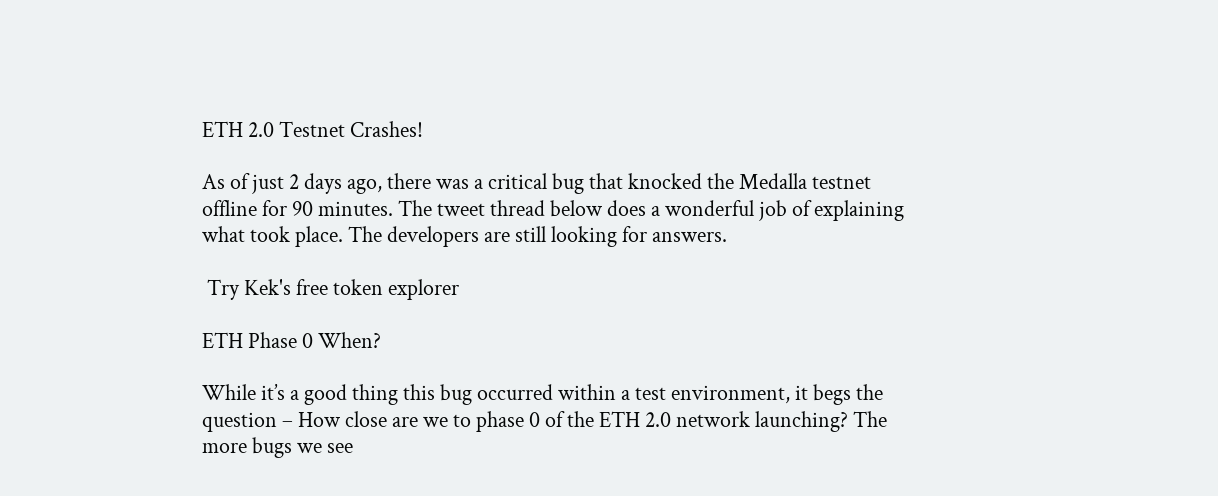ETH 2.0 Testnet Crashes!

As of just 2 days ago, there was a critical bug that knocked the Medalla testnet offline for 90 minutes. The tweet thread below does a wonderful job of explaining what took place. The developers are still looking for answers.

 Try Kek's free token explorer

ETH Phase 0 When?

While it’s a good thing this bug occurred within a test environment, it begs the question – How close are we to phase 0 of the ETH 2.0 network launching? The more bugs we see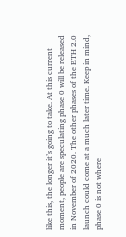like this, the longer it’s going to take. At this current moment, people are speculating phase 0 will be released in November of 2020. The other phases of the ETH 2.0 launch could come at a much later time. Keep in mind, phase 0 is not where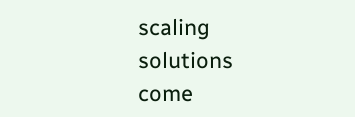scaling solutions come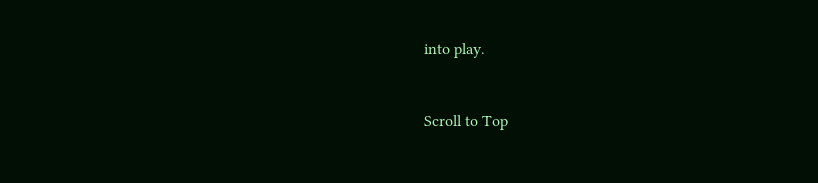into play.


Scroll to Top